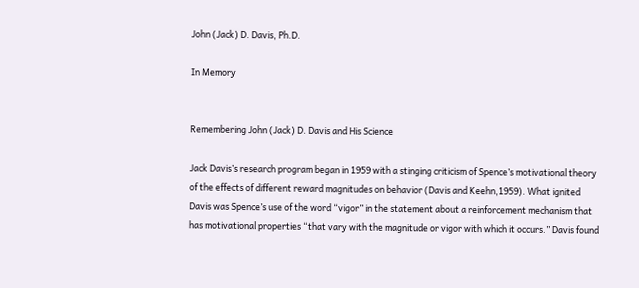John (Jack) D. Davis, Ph.D.

In Memory


Remembering John (Jack) D. Davis and His Science

Jack Davis’s research program began in 1959 with a stinging criticism of Spence’s motivational theory of the effects of different reward magnitudes on behavior (Davis and Keehn,1959). What ignited Davis was Spence’s use of the word “vigor” in the statement about a reinforcement mechanism that has motivational properties “that vary with the magnitude or vigor with which it occurs.” Davis found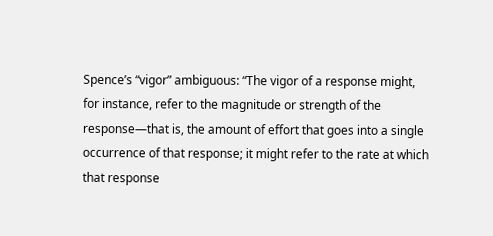Spence’s “vigor” ambiguous: “The vigor of a response might, for instance, refer to the magnitude or strength of the response—that is, the amount of effort that goes into a single occurrence of that response; it might refer to the rate at which that response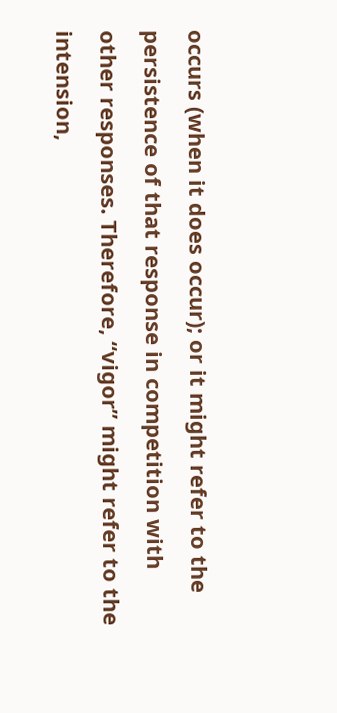occurs (when it does occur); or it might refer to the persistence of that response in competition with other responses. Therefore, “vigor” might refer to the intension,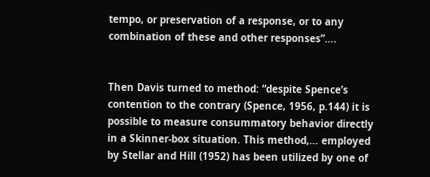tempo, or preservation of a response, or to any combination of these and other responses”….


Then Davis turned to method: “despite Spence’s contention to the contrary (Spence, 1956, p.144) it is possible to measure consummatory behavior directly in a Skinner-box situation. This method,… employed by Stellar and Hill (1952) has been utilized by one of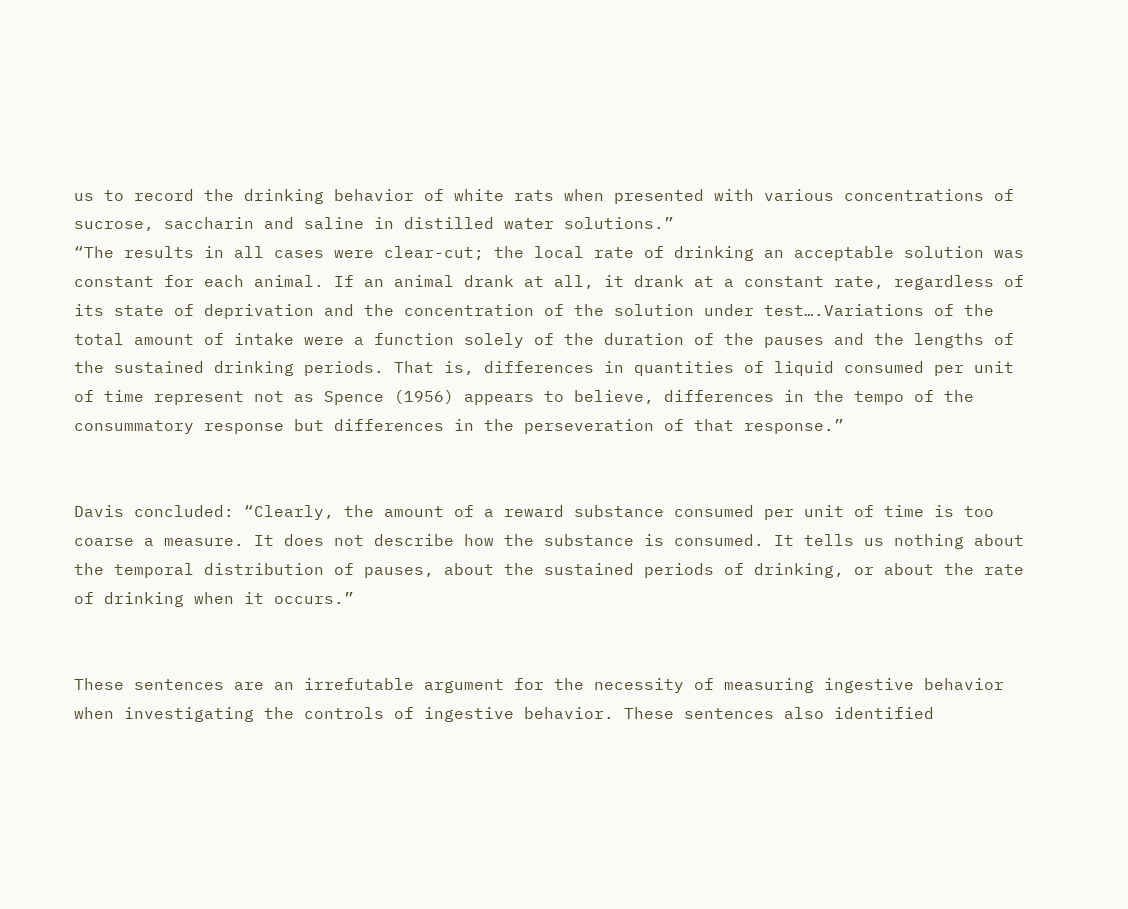us to record the drinking behavior of white rats when presented with various concentrations of sucrose, saccharin and saline in distilled water solutions.”
“The results in all cases were clear-cut; the local rate of drinking an acceptable solution was constant for each animal. If an animal drank at all, it drank at a constant rate, regardless of its state of deprivation and the concentration of the solution under test….Variations of the total amount of intake were a function solely of the duration of the pauses and the lengths of the sustained drinking periods. That is, differences in quantities of liquid consumed per unit of time represent not as Spence (1956) appears to believe, differences in the tempo of the consummatory response but differences in the perseveration of that response.”


Davis concluded: “Clearly, the amount of a reward substance consumed per unit of time is too coarse a measure. It does not describe how the substance is consumed. It tells us nothing about the temporal distribution of pauses, about the sustained periods of drinking, or about the rate of drinking when it occurs.”


These sentences are an irrefutable argument for the necessity of measuring ingestive behavior when investigating the controls of ingestive behavior. These sentences also identified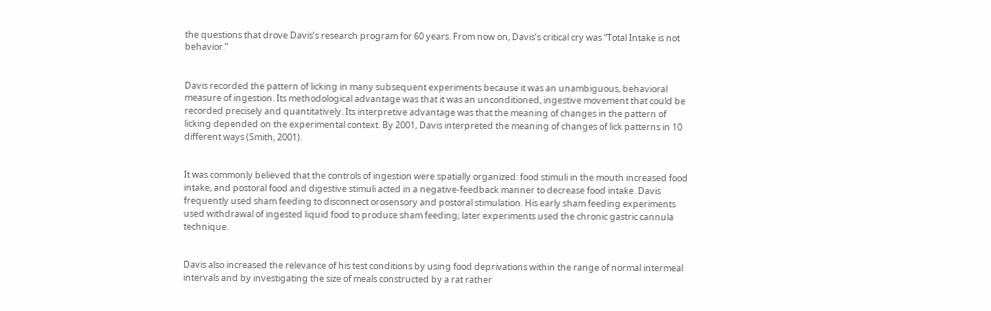the questions that drove Davis’s research program for 60 years. From now on, Davis’s critical cry was “Total Intake is not behavior.”


Davis recorded the pattern of licking in many subsequent experiments because it was an unambiguous, behavioral measure of ingestion. Its methodological advantage was that it was an unconditioned, ingestive movement that could be recorded precisely and quantitatively. Its interpretive advantage was that the meaning of changes in the pattern of licking depended on the experimental context. By 2001, Davis interpreted the meaning of changes of lick patterns in 10 different ways (Smith, 2001).


It was commonly believed that the controls of ingestion were spatially organized: food stimuli in the mouth increased food intake, and postoral food and digestive stimuli acted in a negative-feedback manner to decrease food intake. Davis frequently used sham feeding to disconnect orosensory and postoral stimulation. His early sham feeding experiments used withdrawal of ingested liquid food to produce sham feeding; later experiments used the chronic gastric cannula technique.


Davis also increased the relevance of his test conditions by using food deprivations within the range of normal intermeal intervals and by investigating the size of meals constructed by a rat rather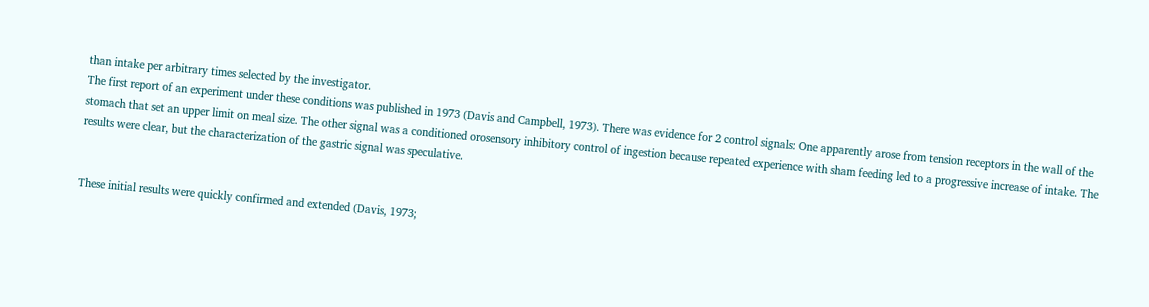than intake per arbitrary times selected by the investigator.
The first report of an experiment under these conditions was published in 1973 (Davis and Campbell, 1973). There was evidence for 2 control signals: One apparently arose from tension receptors in the wall of the stomach that set an upper limit on meal size. The other signal was a conditioned orosensory inhibitory control of ingestion because repeated experience with sham feeding led to a progressive increase of intake. The results were clear, but the characterization of the gastric signal was speculative.


These initial results were quickly confirmed and extended (Davis, 1973;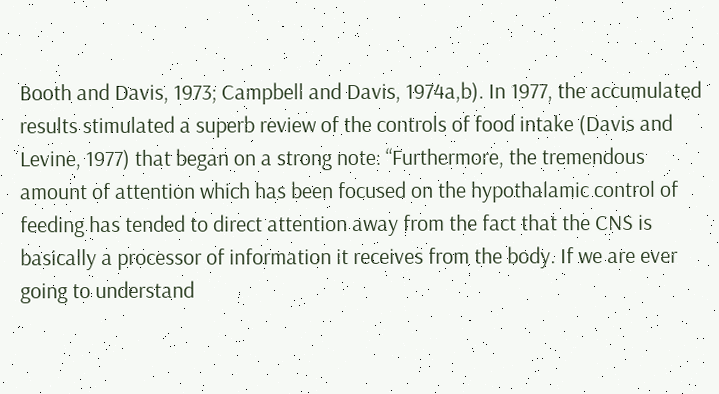Booth and Davis, 1973; Campbell and Davis, 1974a,b). In 1977, the accumulated results stimulated a superb review of the controls of food intake (Davis and Levine, 1977) that began on a strong note: “Furthermore, the tremendous amount of attention which has been focused on the hypothalamic control of feeding has tended to direct attention away from the fact that the CNS is basically a processor of information it receives from the body. If we are ever going to understand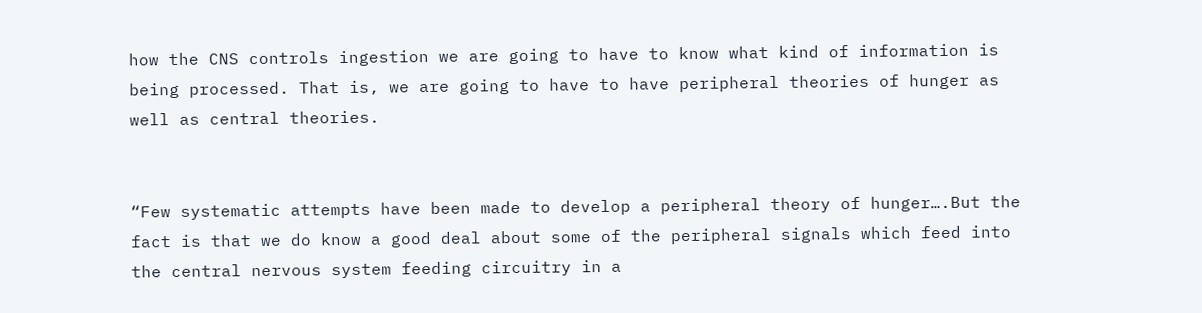how the CNS controls ingestion we are going to have to know what kind of information is being processed. That is, we are going to have to have peripheral theories of hunger as well as central theories.


“Few systematic attempts have been made to develop a peripheral theory of hunger….But the fact is that we do know a good deal about some of the peripheral signals which feed into the central nervous system feeding circuitry in a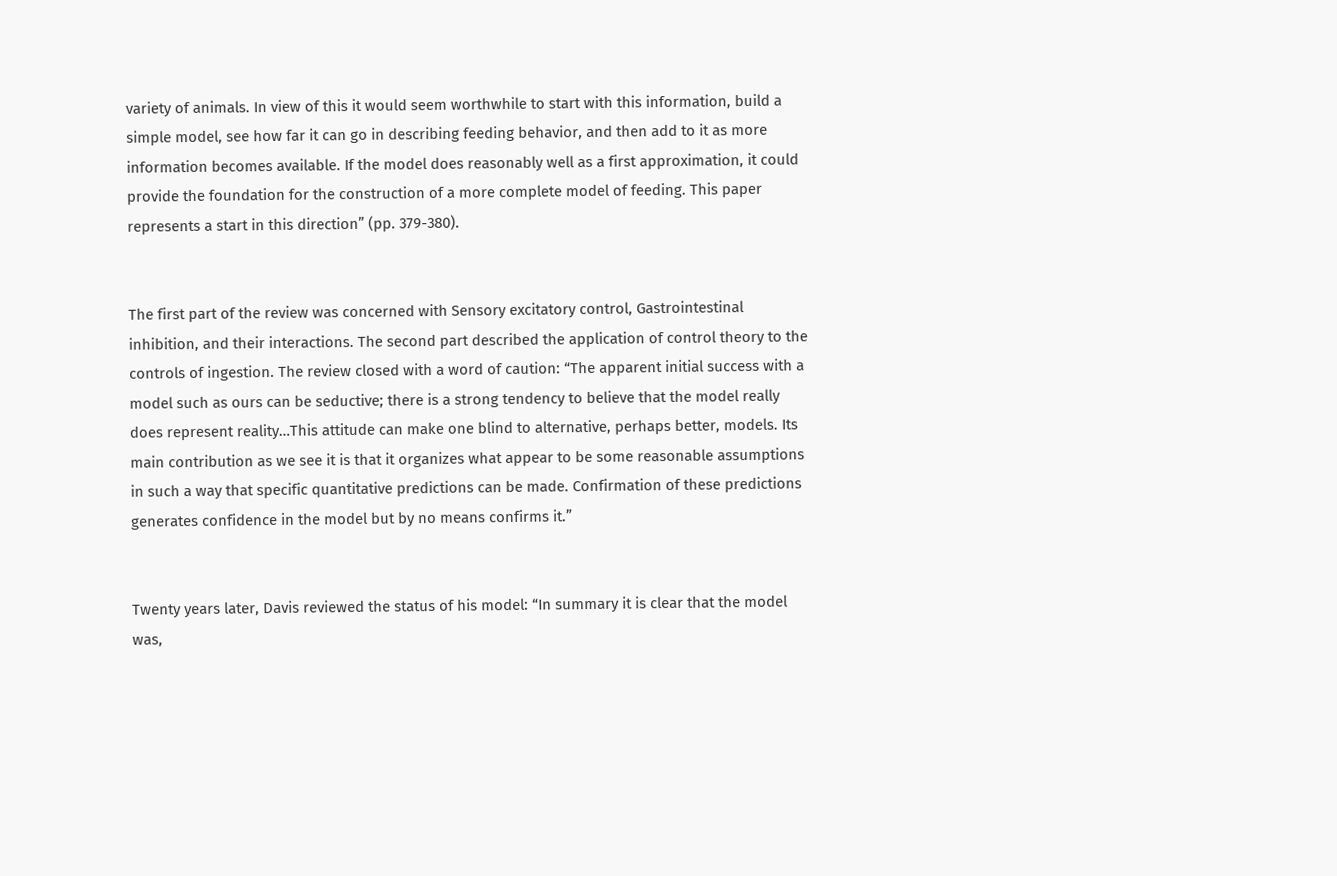variety of animals. In view of this it would seem worthwhile to start with this information, build a simple model, see how far it can go in describing feeding behavior, and then add to it as more information becomes available. If the model does reasonably well as a first approximation, it could provide the foundation for the construction of a more complete model of feeding. This paper represents a start in this direction” (pp. 379-380).


The first part of the review was concerned with Sensory excitatory control, Gastrointestinal inhibition, and their interactions. The second part described the application of control theory to the controls of ingestion. The review closed with a word of caution: “The apparent initial success with a model such as ours can be seductive; there is a strong tendency to believe that the model really does represent reality…This attitude can make one blind to alternative, perhaps better, models. Its main contribution as we see it is that it organizes what appear to be some reasonable assumptions in such a way that specific quantitative predictions can be made. Confirmation of these predictions generates confidence in the model but by no means confirms it.”


Twenty years later, Davis reviewed the status of his model: “In summary it is clear that the model was,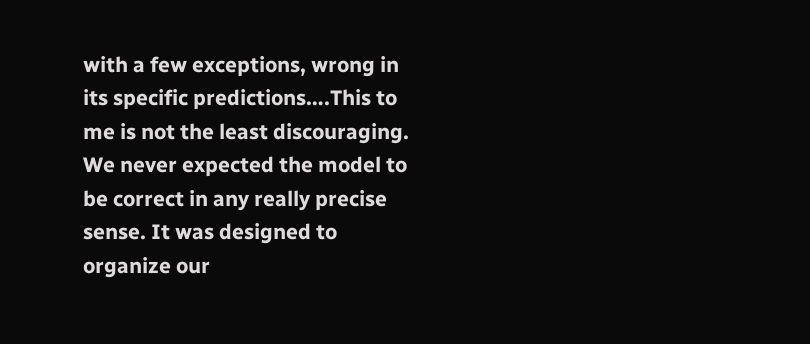with a few exceptions, wrong in its specific predictions….This to me is not the least discouraging. We never expected the model to be correct in any really precise sense. It was designed to organize our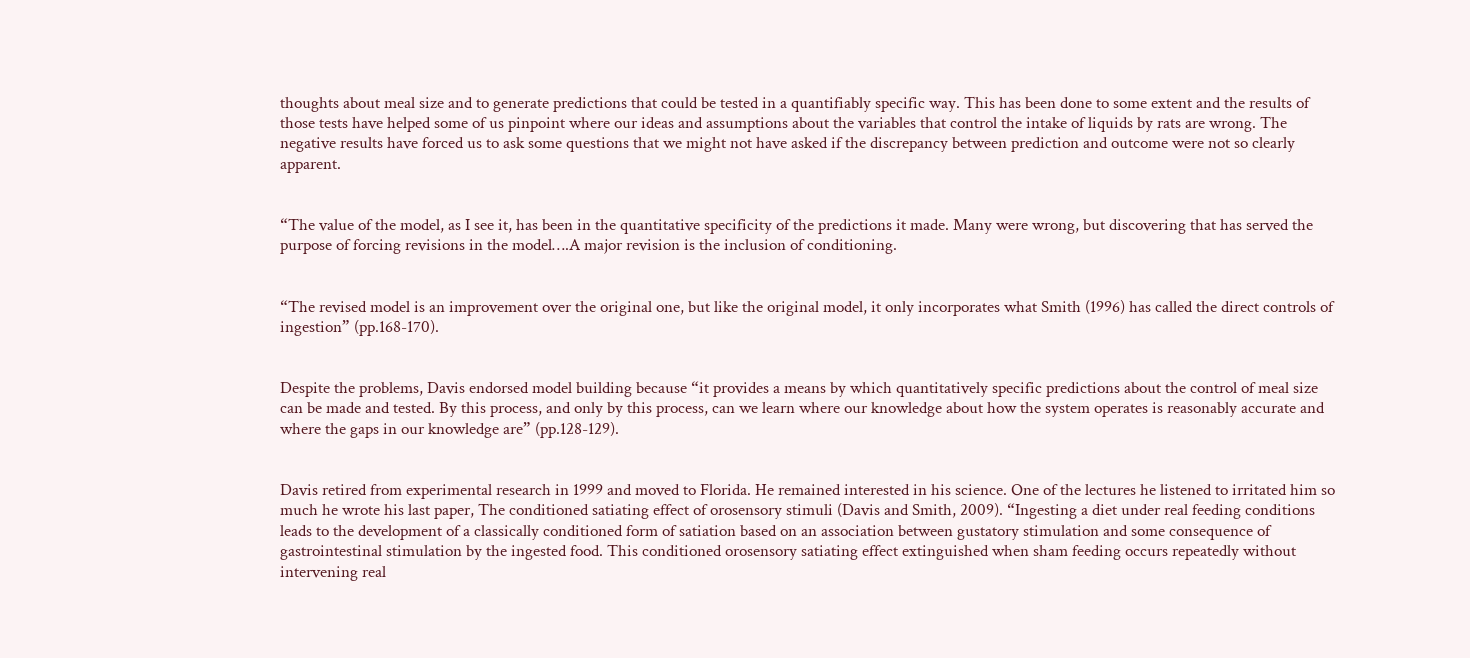thoughts about meal size and to generate predictions that could be tested in a quantifiably specific way. This has been done to some extent and the results of those tests have helped some of us pinpoint where our ideas and assumptions about the variables that control the intake of liquids by rats are wrong. The negative results have forced us to ask some questions that we might not have asked if the discrepancy between prediction and outcome were not so clearly apparent.


“The value of the model, as I see it, has been in the quantitative specificity of the predictions it made. Many were wrong, but discovering that has served the purpose of forcing revisions in the model….A major revision is the inclusion of conditioning.


“The revised model is an improvement over the original one, but like the original model, it only incorporates what Smith (1996) has called the direct controls of ingestion” (pp.168-170).


Despite the problems, Davis endorsed model building because “it provides a means by which quantitatively specific predictions about the control of meal size can be made and tested. By this process, and only by this process, can we learn where our knowledge about how the system operates is reasonably accurate and where the gaps in our knowledge are” (pp.128-129).


Davis retired from experimental research in 1999 and moved to Florida. He remained interested in his science. One of the lectures he listened to irritated him so much he wrote his last paper, The conditioned satiating effect of orosensory stimuli (Davis and Smith, 2009). “Ingesting a diet under real feeding conditions leads to the development of a classically conditioned form of satiation based on an association between gustatory stimulation and some consequence of gastrointestinal stimulation by the ingested food. This conditioned orosensory satiating effect extinguished when sham feeding occurs repeatedly without intervening real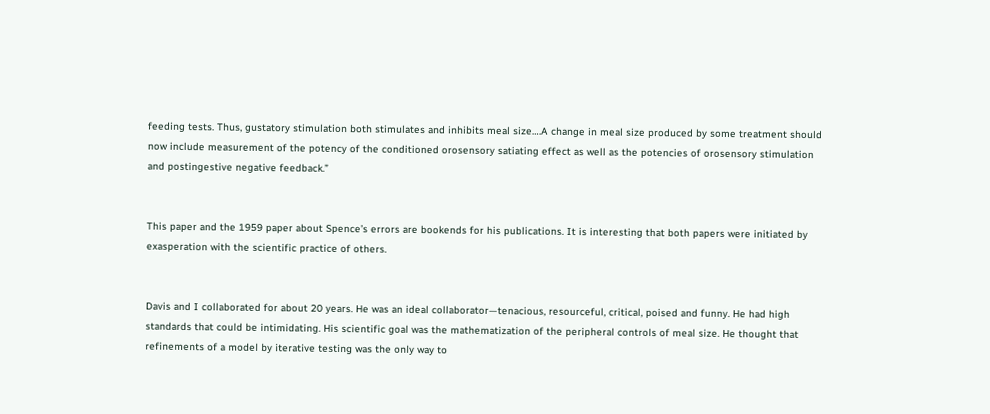feeding tests. Thus, gustatory stimulation both stimulates and inhibits meal size….A change in meal size produced by some treatment should now include measurement of the potency of the conditioned orosensory satiating effect as well as the potencies of orosensory stimulation and postingestive negative feedback.”


This paper and the 1959 paper about Spence’s errors are bookends for his publications. It is interesting that both papers were initiated by exasperation with the scientific practice of others.


Davis and I collaborated for about 20 years. He was an ideal collaborator—tenacious, resourceful, critical, poised and funny. He had high standards that could be intimidating. His scientific goal was the mathematization of the peripheral controls of meal size. He thought that refinements of a model by iterative testing was the only way to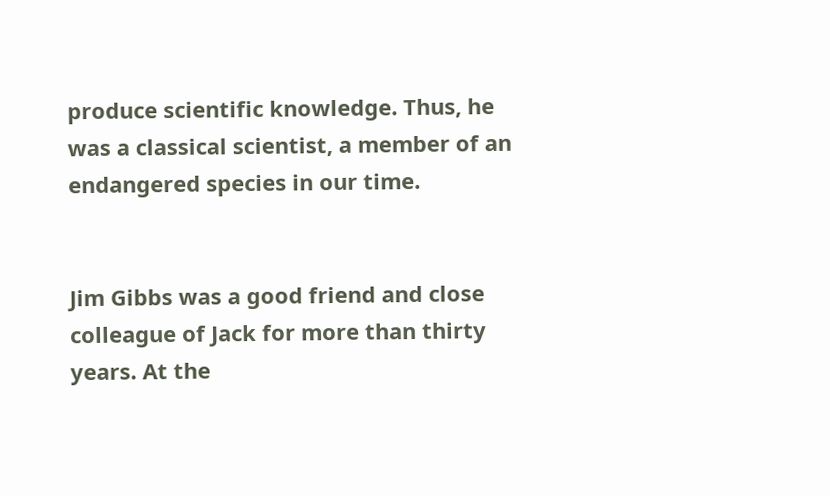produce scientific knowledge. Thus, he was a classical scientist, a member of an endangered species in our time.


Jim Gibbs was a good friend and close colleague of Jack for more than thirty years. At the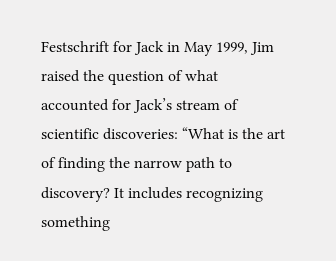Festschrift for Jack in May 1999, Jim raised the question of what accounted for Jack’s stream of scientific discoveries: “What is the art of finding the narrow path to discovery? It includes recognizing something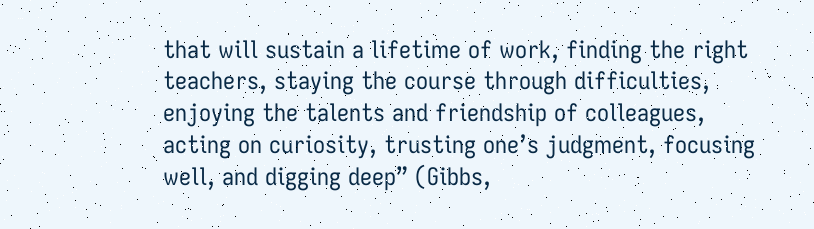that will sustain a lifetime of work, finding the right teachers, staying the course through difficulties, enjoying the talents and friendship of colleagues, acting on curiosity, trusting one’s judgment, focusing well, and digging deep” (Gibbs,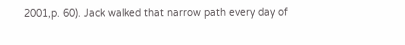2001,p. 60). Jack walked that narrow path every day of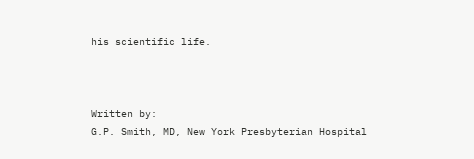his scientific life.



Written by:
G.P. Smith, MD, New York Presbyterian Hospital